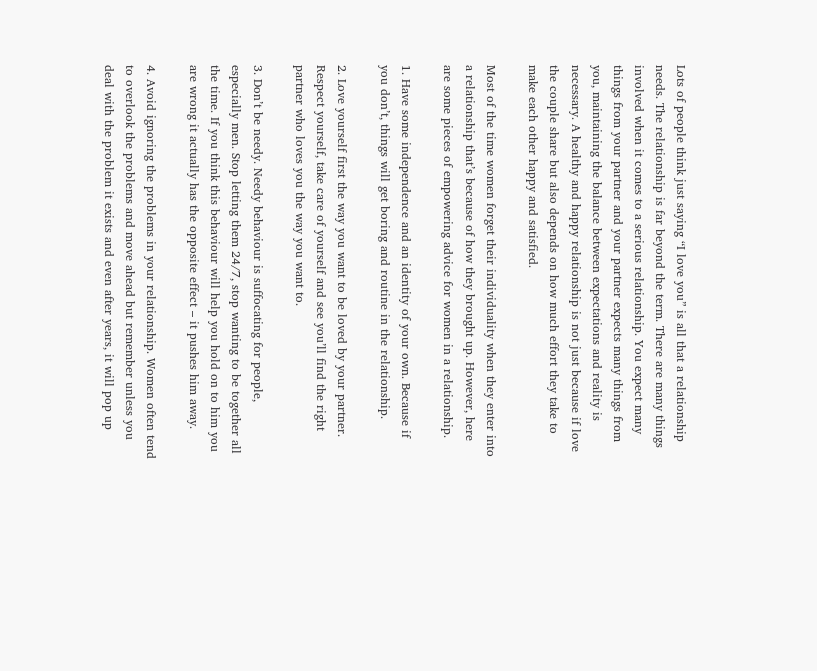Lots of people think just saying “I love you” is all that a relationship needs. The relationship is far beyond the term. There are many things involved when it comes to a serious relationship. You expect many things from your partner and your partner expects many things from you, maintaining the balance between expectations and reality is necessary. A healthy and happy relationship is not just because if love the couple share but also depends on how much effort they take to make each other happy and satisfied.

Most of the time women forget their individuality when they enter into a relationship that’s because of how they brought up. However, here are some pieces of empowering advice for women in a relationship.

1. Have some independence and an identity of your own. Because if you don’t, things will get boring and routine in the relationship.

2. Love yourself first the way you want to be loved by your partner. Respect yourself, take care of yourself and see you’ll find the right partner who loves you the way you want to.

3. Don’t be needy. Needy behaviour is suffocating for people, especially men. Stop letting them 24/7, stop wanting to be together all the time. If you think this behaviour will help you hold on to him you are wrong it actually has the opposite effect – it pushes him away.

4. Avoid ignoring the problems in your relationship. Women often tend to overlook the problems and move ahead but remember unless you deal with the problem it exists and even after years, it will pop up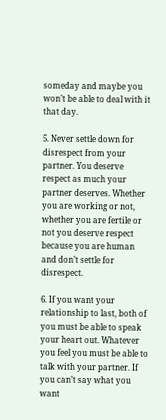someday and maybe you won’t be able to deal with it that day.

5. Never settle down for disrespect from your partner. You deserve respect as much your partner deserves. Whether you are working or not, whether you are fertile or not you deserve respect because you are human and don’t settle for disrespect.

6. If you want your relationship to last, both of you must be able to speak your heart out. Whatever you feel you must be able to talk with your partner. If you can’t say what you want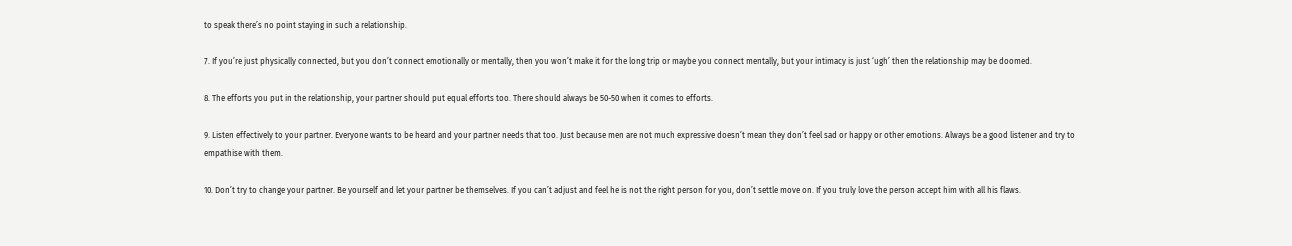to speak there’s no point staying in such a relationship.

7. If you’re just physically connected, but you don’t connect emotionally or mentally, then you won’t make it for the long trip or maybe you connect mentally, but your intimacy is just ‘ugh’ then the relationship may be doomed.

8. The efforts you put in the relationship, your partner should put equal efforts too. There should always be 50-50 when it comes to efforts.

9. Listen effectively to your partner. Everyone wants to be heard and your partner needs that too. Just because men are not much expressive doesn’t mean they don’t feel sad or happy or other emotions. Always be a good listener and try to empathise with them.

10. Don’t try to change your partner. Be yourself and let your partner be themselves. If you can’t adjust and feel he is not the right person for you, don’t settle move on. If you truly love the person accept him with all his flaws.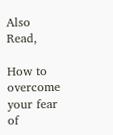Also Read,

How to overcome your fear of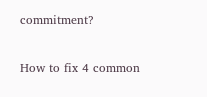commitment?

How to fix 4 common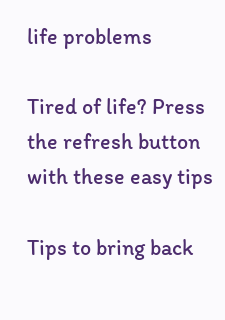life problems

Tired of life? Press the refresh button with these easy tips

Tips to bring back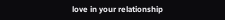love in your relationship